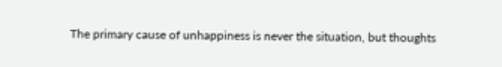The primary cause of unhappiness is never the situation, but thoughts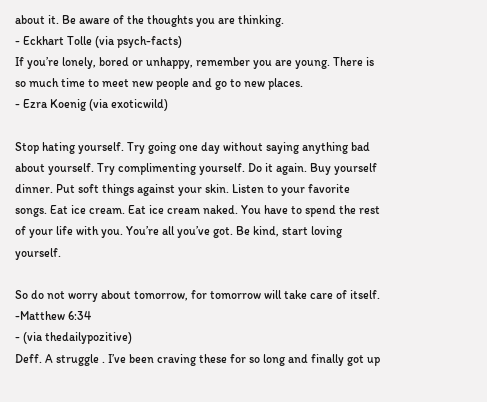about it. Be aware of the thoughts you are thinking.
- Eckhart Tolle (via psych-facts)
If you’re lonely, bored or unhappy, remember you are young. There is so much time to meet new people and go to new places.
- Ezra Koenig (via exoticwild)

Stop hating yourself. Try going one day without saying anything bad about yourself. Try complimenting yourself. Do it again. Buy yourself dinner. Put soft things against your skin. Listen to your favorite songs. Eat ice cream. Eat ice cream naked. You have to spend the rest of your life with you. You’re all you’ve got. Be kind, start loving yourself.

So do not worry about tomorrow, for tomorrow will take care of itself. -Matthew 6:34
- (via thedailypozitive)
Deff. A struggle . I’ve been craving these for so long and finally got up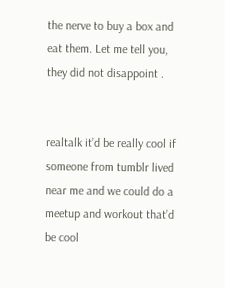the nerve to buy a box and eat them. Let me tell you, they did not disappoint .


realtalk it’d be really cool if someone from tumblr lived near me and we could do a meetup and workout that’d be cool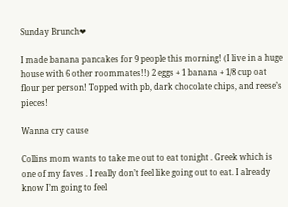Sunday Brunch❤

I made banana pancakes for 9 people this morning! (I live in a huge house with 6 other roommates!!) 2 eggs + 1 banana + 1/8 cup oat flour per person! Topped with pb, dark chocolate chips, and reese’s pieces!

Wanna cry cause

Collins mom wants to take me out to eat tonight . Greek which is one of my faves . I really don’t feel like going out to eat. I already know I’m going to feel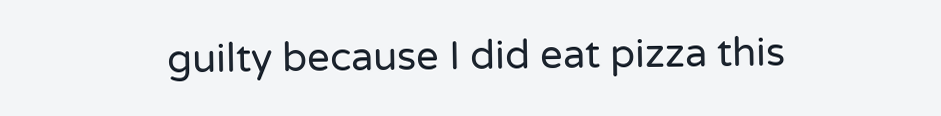guilty because I did eat pizza this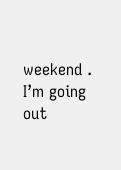weekend . I’m going out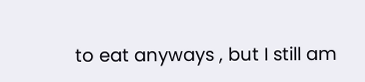to eat anyways , but I still am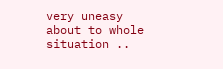very uneasy about to whole situation ..